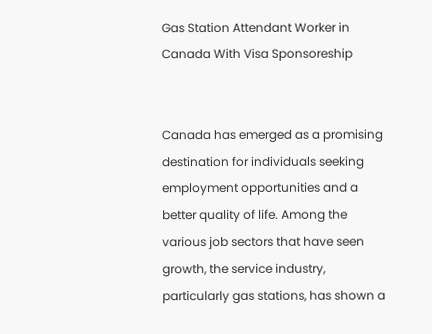Gas Station Attendant Worker in Canada With Visa Sponsoreship


Canada has emerged as a promising destination for individuals seeking employment opportunities and a better quality of life. Among the various job sectors that have seen growth, the service industry, particularly gas stations, has shown a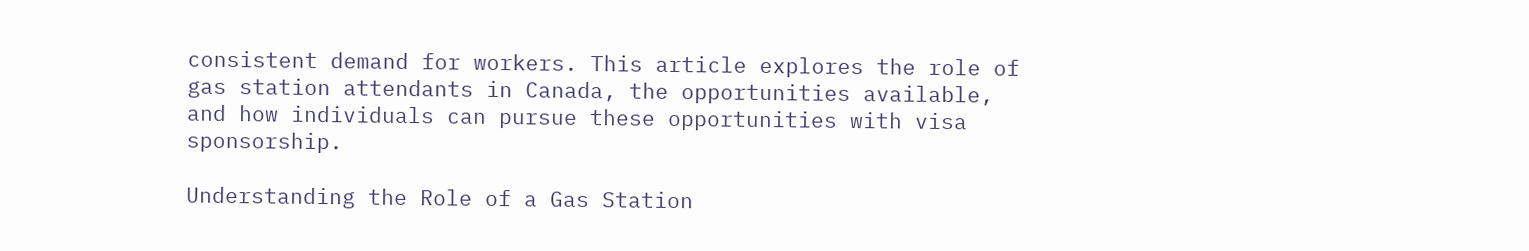consistent demand for workers. This article explores the role of gas station attendants in Canada, the opportunities available, and how individuals can pursue these opportunities with visa sponsorship.

Understanding the Role of a Gas Station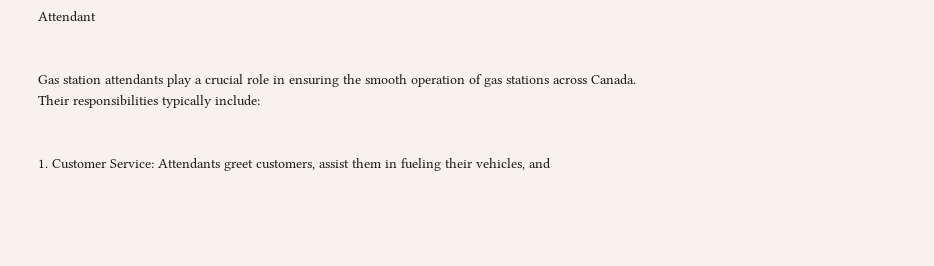Attendant


Gas station attendants play a crucial role in ensuring the smooth operation of gas stations across Canada. Their responsibilities typically include:


1. Customer Service: Attendants greet customers, assist them in fueling their vehicles, and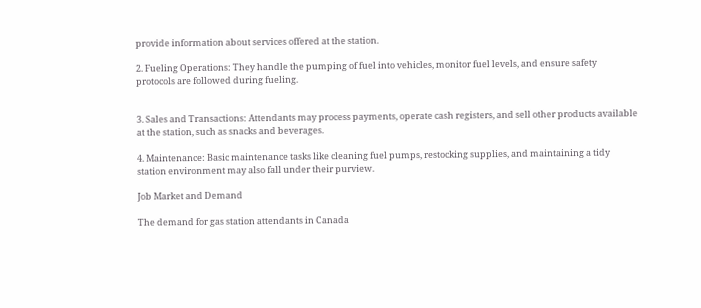provide information about services offered at the station.

2. Fueling Operations: They handle the pumping of fuel into vehicles, monitor fuel levels, and ensure safety protocols are followed during fueling.


3. Sales and Transactions: Attendants may process payments, operate cash registers, and sell other products available at the station, such as snacks and beverages.

4. Maintenance: Basic maintenance tasks like cleaning fuel pumps, restocking supplies, and maintaining a tidy station environment may also fall under their purview.

Job Market and Demand

The demand for gas station attendants in Canada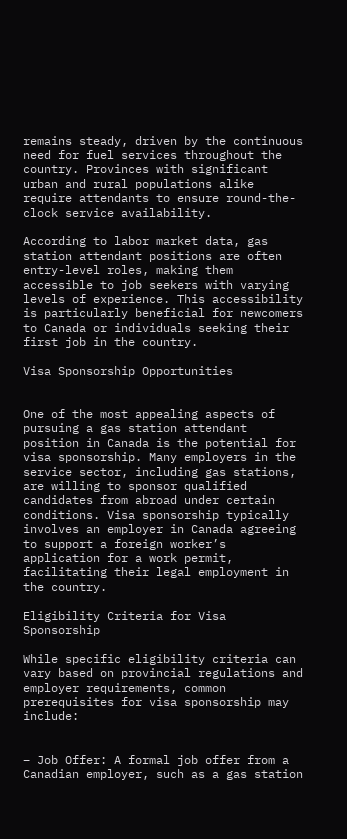remains steady, driven by the continuous need for fuel services throughout the country. Provinces with significant urban and rural populations alike require attendants to ensure round-the-clock service availability.

According to labor market data, gas station attendant positions are often entry-level roles, making them accessible to job seekers with varying levels of experience. This accessibility is particularly beneficial for newcomers to Canada or individuals seeking their first job in the country.

Visa Sponsorship Opportunities


One of the most appealing aspects of pursuing a gas station attendant position in Canada is the potential for visa sponsorship. Many employers in the service sector, including gas stations, are willing to sponsor qualified candidates from abroad under certain conditions. Visa sponsorship typically involves an employer in Canada agreeing to support a foreign worker’s application for a work permit, facilitating their legal employment in the country.

Eligibility Criteria for Visa Sponsorship

While specific eligibility criteria can vary based on provincial regulations and employer requirements, common prerequisites for visa sponsorship may include:


– Job Offer: A formal job offer from a Canadian employer, such as a gas station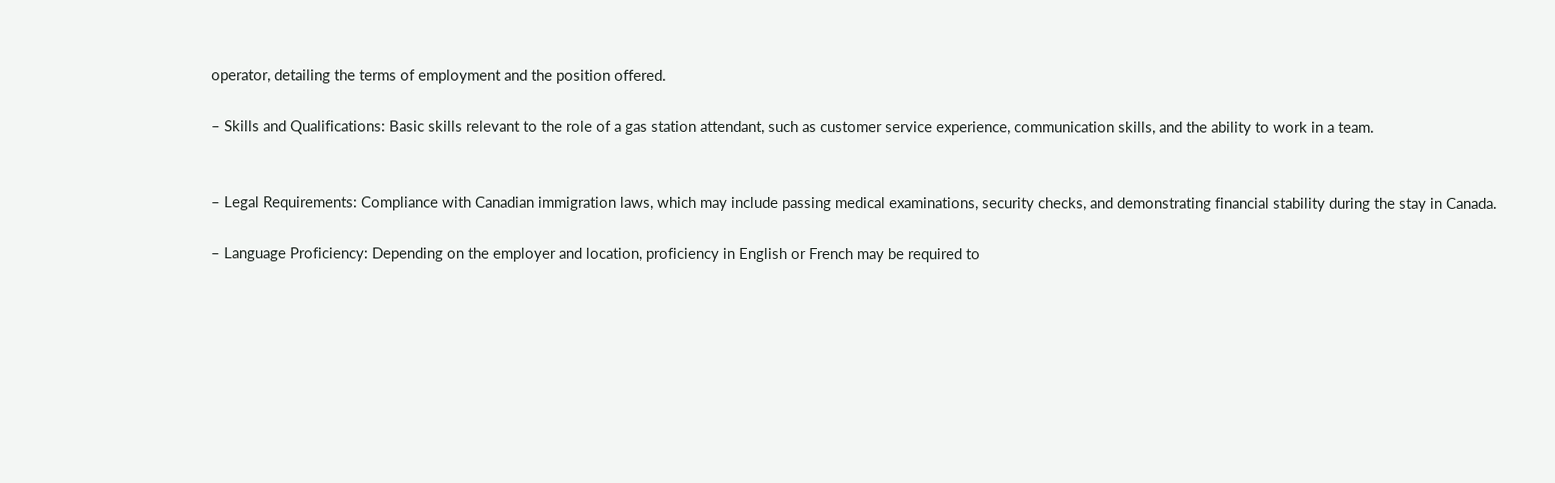operator, detailing the terms of employment and the position offered.

– Skills and Qualifications: Basic skills relevant to the role of a gas station attendant, such as customer service experience, communication skills, and the ability to work in a team.


– Legal Requirements: Compliance with Canadian immigration laws, which may include passing medical examinations, security checks, and demonstrating financial stability during the stay in Canada.

– Language Proficiency: Depending on the employer and location, proficiency in English or French may be required to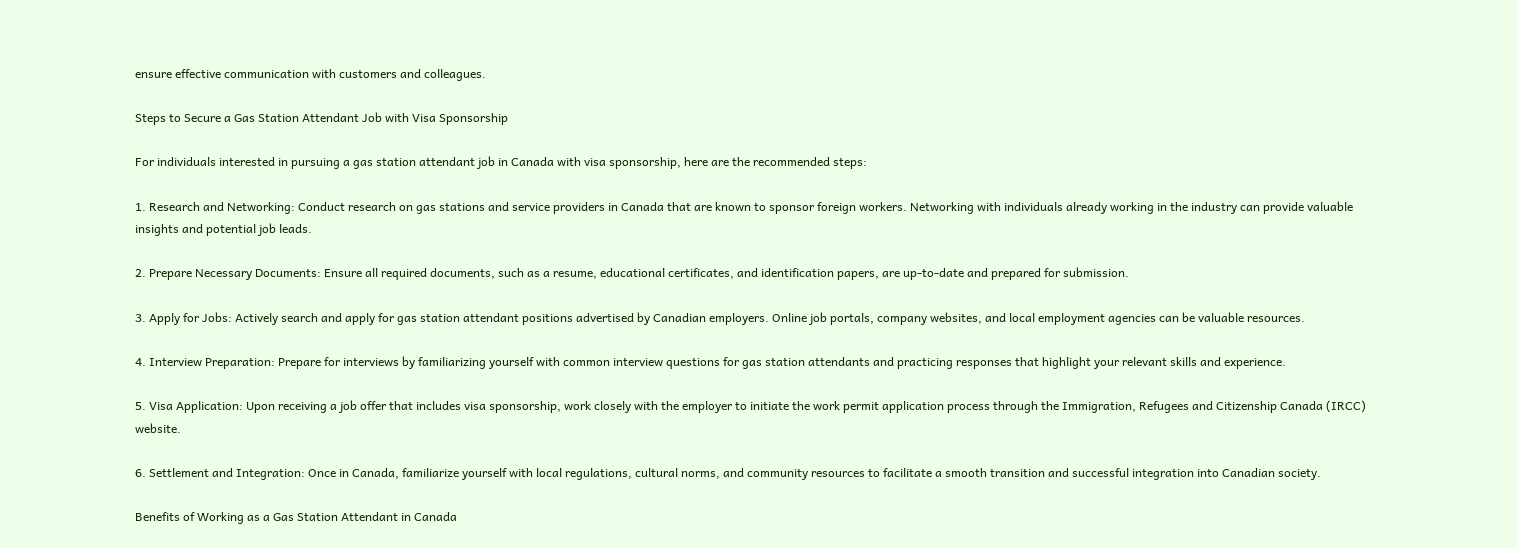ensure effective communication with customers and colleagues.

Steps to Secure a Gas Station Attendant Job with Visa Sponsorship

For individuals interested in pursuing a gas station attendant job in Canada with visa sponsorship, here are the recommended steps:

1. Research and Networking: Conduct research on gas stations and service providers in Canada that are known to sponsor foreign workers. Networking with individuals already working in the industry can provide valuable insights and potential job leads.

2. Prepare Necessary Documents: Ensure all required documents, such as a resume, educational certificates, and identification papers, are up-to-date and prepared for submission.

3. Apply for Jobs: Actively search and apply for gas station attendant positions advertised by Canadian employers. Online job portals, company websites, and local employment agencies can be valuable resources.

4. Interview Preparation: Prepare for interviews by familiarizing yourself with common interview questions for gas station attendants and practicing responses that highlight your relevant skills and experience.

5. Visa Application: Upon receiving a job offer that includes visa sponsorship, work closely with the employer to initiate the work permit application process through the Immigration, Refugees and Citizenship Canada (IRCC) website.

6. Settlement and Integration: Once in Canada, familiarize yourself with local regulations, cultural norms, and community resources to facilitate a smooth transition and successful integration into Canadian society.

Benefits of Working as a Gas Station Attendant in Canada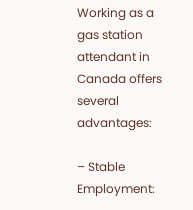Working as a gas station attendant in Canada offers several advantages:

– Stable Employment: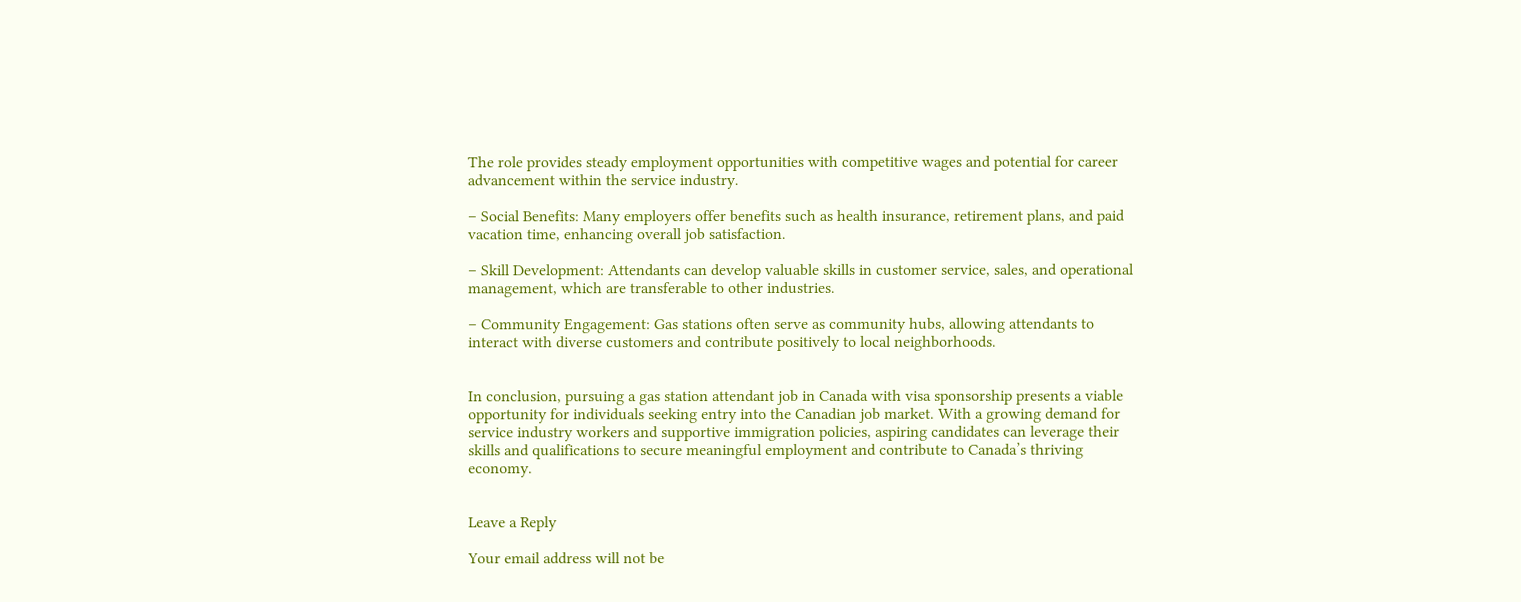The role provides steady employment opportunities with competitive wages and potential for career advancement within the service industry.

– Social Benefits: Many employers offer benefits such as health insurance, retirement plans, and paid vacation time, enhancing overall job satisfaction.

– Skill Development: Attendants can develop valuable skills in customer service, sales, and operational management, which are transferable to other industries.

– Community Engagement: Gas stations often serve as community hubs, allowing attendants to interact with diverse customers and contribute positively to local neighborhoods.


In conclusion, pursuing a gas station attendant job in Canada with visa sponsorship presents a viable opportunity for individuals seeking entry into the Canadian job market. With a growing demand for service industry workers and supportive immigration policies, aspiring candidates can leverage their skills and qualifications to secure meaningful employment and contribute to Canada’s thriving economy.


Leave a Reply

Your email address will not be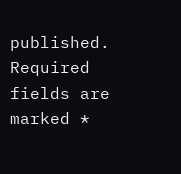published. Required fields are marked *